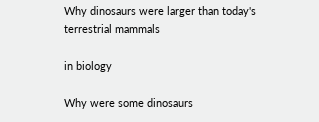Why dinosaurs were larger than today's terrestrial mammals

in biology

Why were some dinosaurs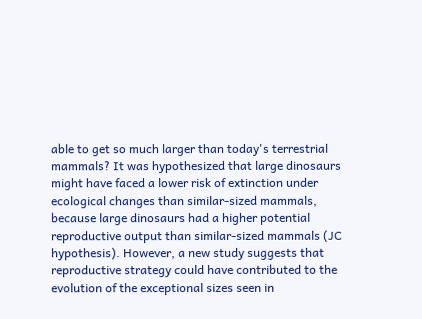able to get so much larger than today's terrestrial mammals? It was hypothesized that large dinosaurs might have faced a lower risk of extinction under ecological changes than similar-sized mammals, because large dinosaurs had a higher potential reproductive output than similar-sized mammals (JC hypothesis). However, a new study suggests that reproductive strategy could have contributed to the evolution of the exceptional sizes seen in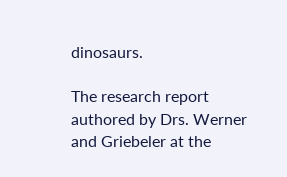dinosaurs.

The research report authored by Drs. Werner and Griebeler at the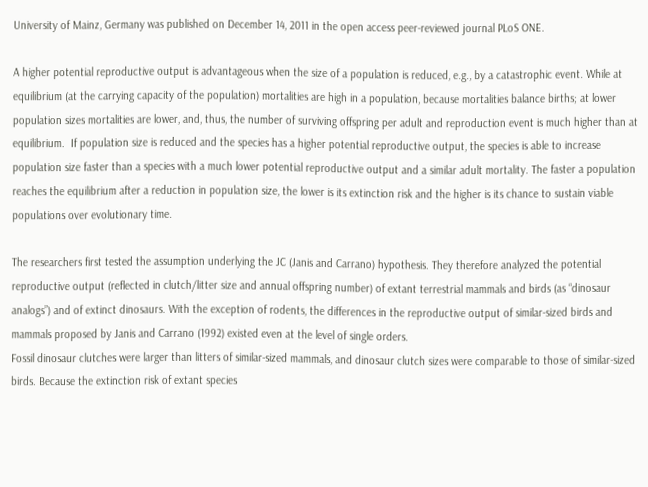University of Mainz, Germany was published on December 14, 2011 in the open access peer-reviewed journal PLoS ONE.

A higher potential reproductive output is advantageous when the size of a population is reduced, e.g., by a catastrophic event. While at equilibrium (at the carrying capacity of the population) mortalities are high in a population, because mortalities balance births; at lower population sizes mortalities are lower, and, thus, the number of surviving offspring per adult and reproduction event is much higher than at equilibrium.  If population size is reduced and the species has a higher potential reproductive output, the species is able to increase population size faster than a species with a much lower potential reproductive output and a similar adult mortality. The faster a population reaches the equilibrium after a reduction in population size, the lower is its extinction risk and the higher is its chance to sustain viable populations over evolutionary time.

The researchers first tested the assumption underlying the JC (Janis and Carrano) hypothesis. They therefore analyzed the potential reproductive output (reflected in clutch/litter size and annual offspring number) of extant terrestrial mammals and birds (as “dinosaur analogs”) and of extinct dinosaurs. With the exception of rodents, the differences in the reproductive output of similar-sized birds and mammals proposed by Janis and Carrano (1992) existed even at the level of single orders.
Fossil dinosaur clutches were larger than litters of similar-sized mammals, and dinosaur clutch sizes were comparable to those of similar-sized birds. Because the extinction risk of extant species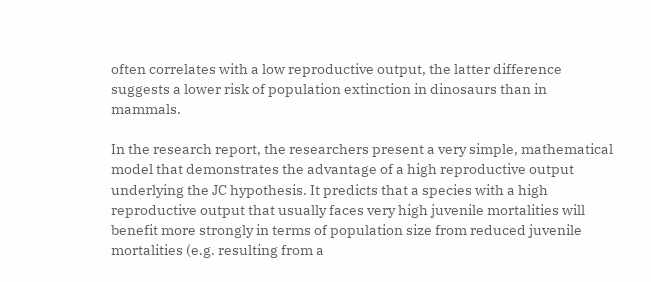often correlates with a low reproductive output, the latter difference suggests a lower risk of population extinction in dinosaurs than in mammals.

In the research report, the researchers present a very simple, mathematical model that demonstrates the advantage of a high reproductive output underlying the JC hypothesis. It predicts that a species with a high reproductive output that usually faces very high juvenile mortalities will benefit more strongly in terms of population size from reduced juvenile mortalities (e.g. resulting from a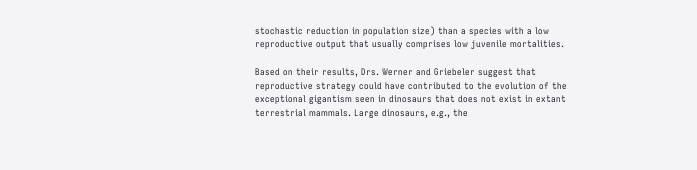stochastic reduction in population size) than a species with a low reproductive output that usually comprises low juvenile mortalities.

Based on their results, Drs. Werner and Griebeler suggest that reproductive strategy could have contributed to the evolution of the exceptional gigantism seen in dinosaurs that does not exist in extant terrestrial mammals. Large dinosaurs, e.g., the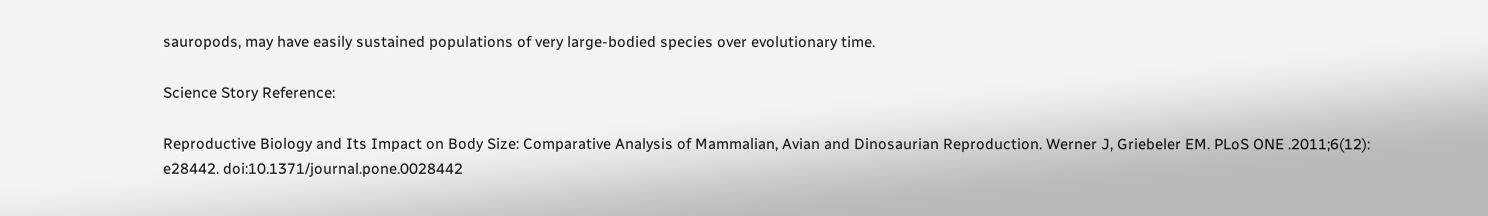sauropods, may have easily sustained populations of very large-bodied species over evolutionary time.

Science Story Reference:

Reproductive Biology and Its Impact on Body Size: Comparative Analysis of Mammalian, Avian and Dinosaurian Reproduction. Werner J, Griebeler EM. PLoS ONE .2011;6(12): e28442. doi:10.1371/journal.pone.0028442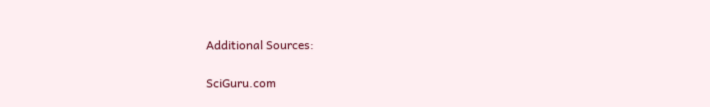Additional Sources:

SciGuru.com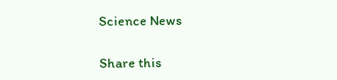Science News

Share this